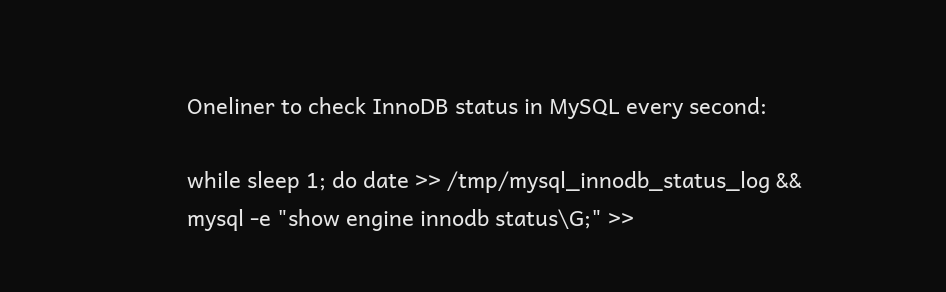Oneliner to check InnoDB status in MySQL every second:

while sleep 1; do date >> /tmp/mysql_innodb_status_log && mysql -e "show engine innodb status\G;" >>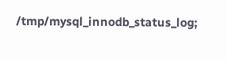/tmp/mysql_innodb_status_log;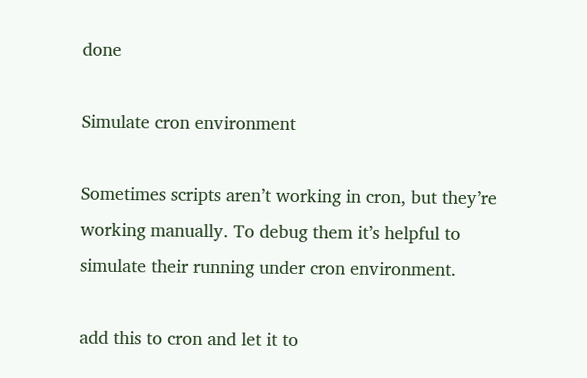done

Simulate cron environment

Sometimes scripts aren’t working in cron, but they’re working manually. To debug them it’s helpful to simulate their running under cron environment.

add this to cron and let it to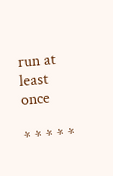run at least once

* * * * *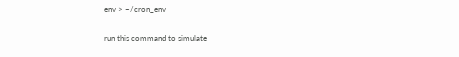env > ~/cron_env

run this command to simulate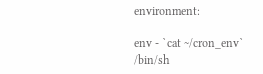environment:

env - `cat ~/cron_env` /bin/sh